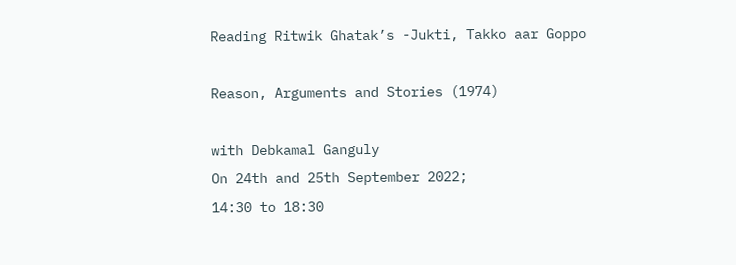Reading Ritwik Ghatak’s -Jukti, Takko aar Goppo

Reason, Arguments and Stories (1974)

with Debkamal Ganguly
On 24th and 25th September 2022;
14:30 to 18:30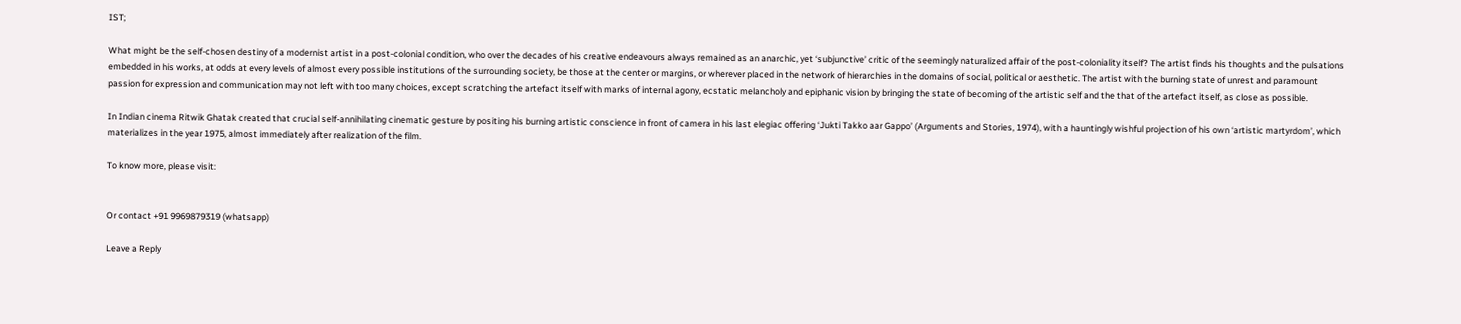IST;

What might be the self-chosen destiny of a modernist artist in a post-colonial condition, who over the decades of his creative endeavours always remained as an anarchic, yet ‘subjunctive’ critic of the seemingly naturalized affair of the post-coloniality itself? The artist finds his thoughts and the pulsations embedded in his works, at odds at every levels of almost every possible institutions of the surrounding society, be those at the center or margins, or wherever placed in the network of hierarchies in the domains of social, political or aesthetic. The artist with the burning state of unrest and paramount passion for expression and communication may not left with too many choices, except scratching the artefact itself with marks of internal agony, ecstatic melancholy and epiphanic vision by bringing the state of becoming of the artistic self and the that of the artefact itself, as close as possible.

In Indian cinema Ritwik Ghatak created that crucial self-annihilating cinematic gesture by positing his burning artistic conscience in front of camera in his last elegiac offering ‘Jukti Takko aar Gappo’ (Arguments and Stories, 1974), with a hauntingly wishful projection of his own ‘artistic martyrdom’, which materializes in the year 1975, almost immediately after realization of the film.

To know more, please visit:


Or contact +91 9969879319 (whatsapp)

Leave a Reply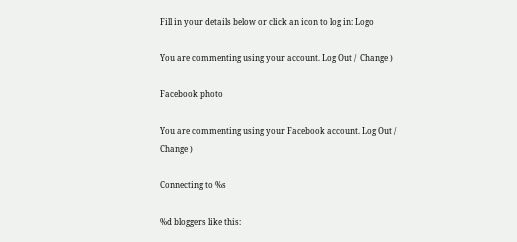Fill in your details below or click an icon to log in: Logo

You are commenting using your account. Log Out /  Change )

Facebook photo

You are commenting using your Facebook account. Log Out /  Change )

Connecting to %s

%d bloggers like this: